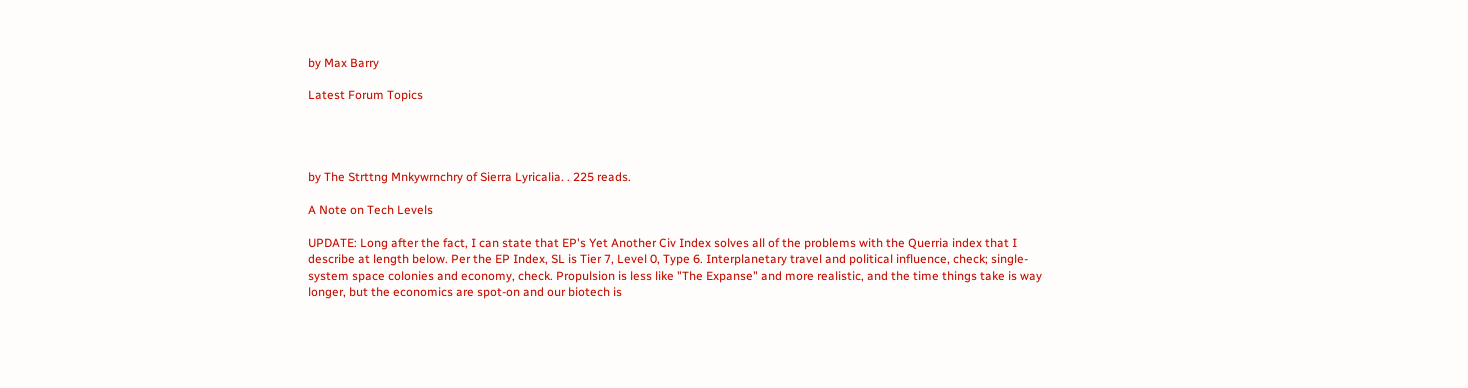by Max Barry

Latest Forum Topics




by The Strttng Mnkywrnchry of Sierra Lyricalia. . 225 reads.

A Note on Tech Levels

UPDATE: Long after the fact, I can state that EP's Yet Another Civ Index solves all of the problems with the Querria index that I describe at length below. Per the EP Index, SL is Tier 7, Level 0, Type 6. Interplanetary travel and political influence, check; single-system space colonies and economy, check. Propulsion is less like "The Expanse" and more realistic, and the time things take is way longer, but the economics are spot-on and our biotech is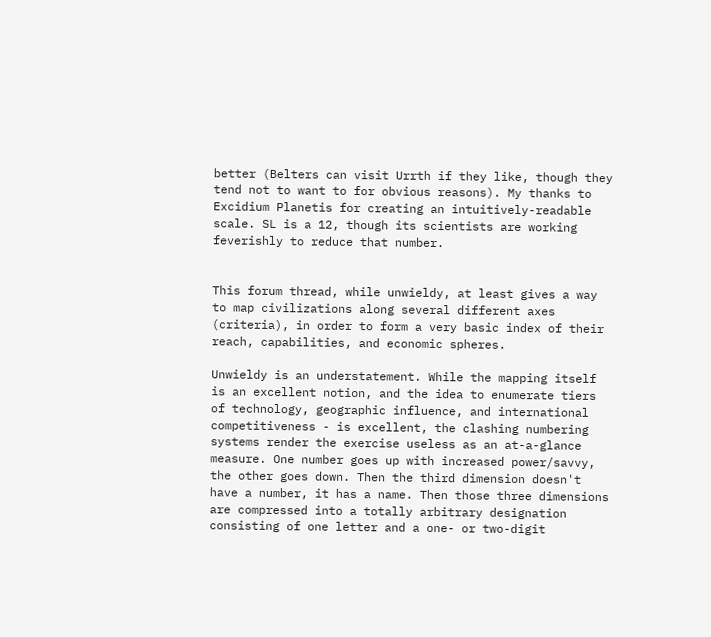better (Belters can visit Urrth if they like, though they tend not to want to for obvious reasons). My thanks to Excidium Planetis for creating an intuitively-readable scale. SL is a 12, though its scientists are working feverishly to reduce that number.


This forum thread, while unwieldy, at least gives a way to map civilizations along several different axes (criteria), in order to form a very basic index of their reach, capabilities, and economic spheres.

Unwieldy is an understatement. While the mapping itself is an excellent notion, and the idea to enumerate tiers of technology, geographic influence, and international competitiveness - is excellent, the clashing numbering systems render the exercise useless as an at-a-glance measure. One number goes up with increased power/savvy, the other goes down. Then the third dimension doesn't have a number, it has a name. Then those three dimensions are compressed into a totally arbitrary designation consisting of one letter and a one- or two-digit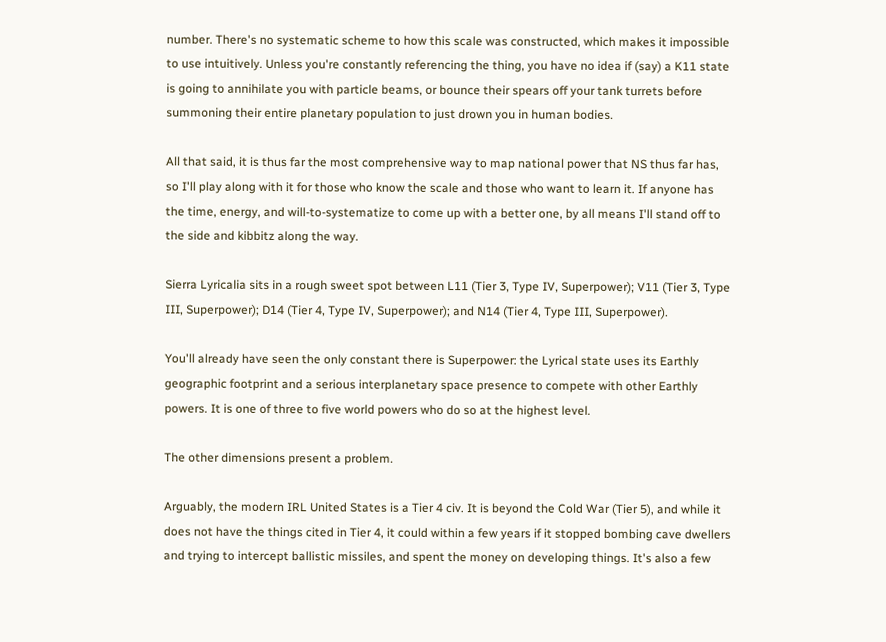number. There's no systematic scheme to how this scale was constructed, which makes it impossible to use intuitively. Unless you're constantly referencing the thing, you have no idea if (say) a K11 state is going to annihilate you with particle beams, or bounce their spears off your tank turrets before summoning their entire planetary population to just drown you in human bodies.

All that said, it is thus far the most comprehensive way to map national power that NS thus far has, so I'll play along with it for those who know the scale and those who want to learn it. If anyone has the time, energy, and will-to-systematize to come up with a better one, by all means I'll stand off to the side and kibbitz along the way.

Sierra Lyricalia sits in a rough sweet spot between L11 (Tier 3, Type IV, Superpower); V11 (Tier 3, Type III, Superpower); D14 (Tier 4, Type IV, Superpower); and N14 (Tier 4, Type III, Superpower).

You'll already have seen the only constant there is Superpower: the Lyrical state uses its Earthly geographic footprint and a serious interplanetary space presence to compete with other Earthly powers. It is one of three to five world powers who do so at the highest level.

The other dimensions present a problem.

Arguably, the modern IRL United States is a Tier 4 civ. It is beyond the Cold War (Tier 5), and while it does not have the things cited in Tier 4, it could within a few years if it stopped bombing cave dwellers and trying to intercept ballistic missiles, and spent the money on developing things. It's also a few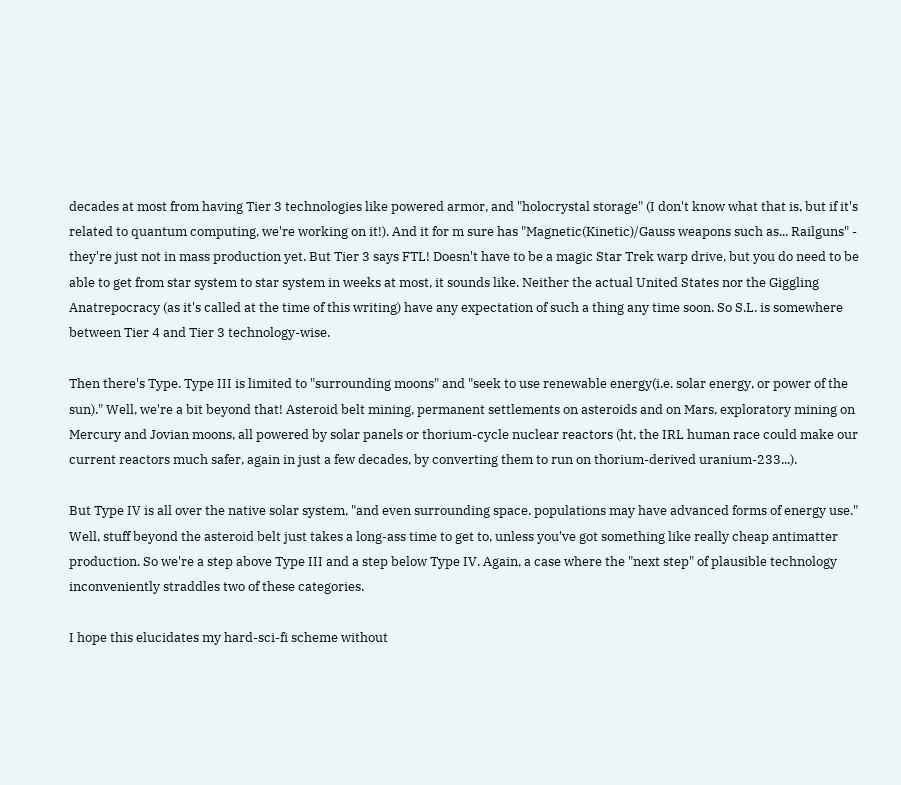decades at most from having Tier 3 technologies like powered armor, and "holocrystal storage" (I don't know what that is, but if it's related to quantum computing, we're working on it!). And it for m sure has "Magnetic(Kinetic)/Gauss weapons such as... Railguns" - they're just not in mass production yet. But Tier 3 says FTL! Doesn't have to be a magic Star Trek warp drive, but you do need to be able to get from star system to star system in weeks at most, it sounds like. Neither the actual United States nor the Giggling Anatrepocracy (as it's called at the time of this writing) have any expectation of such a thing any time soon. So S.L. is somewhere between Tier 4 and Tier 3 technology-wise.

Then there's Type. Type III is limited to "surrounding moons" and "seek to use renewable energy(i.e. solar energy, or power of the sun)." Well, we're a bit beyond that! Asteroid belt mining, permanent settlements on asteroids and on Mars, exploratory mining on Mercury and Jovian moons, all powered by solar panels or thorium-cycle nuclear reactors (ht, the IRL human race could make our current reactors much safer, again in just a few decades, by converting them to run on thorium-derived uranium-233...).

But Type IV is all over the native solar system, "and even surrounding space. populations may have advanced forms of energy use." Well, stuff beyond the asteroid belt just takes a long-ass time to get to, unless you've got something like really cheap antimatter production. So we're a step above Type III and a step below Type IV. Again, a case where the "next step" of plausible technology inconveniently straddles two of these categories.

I hope this elucidates my hard-sci-fi scheme without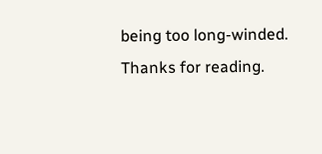being too long-winded. Thanks for reading.